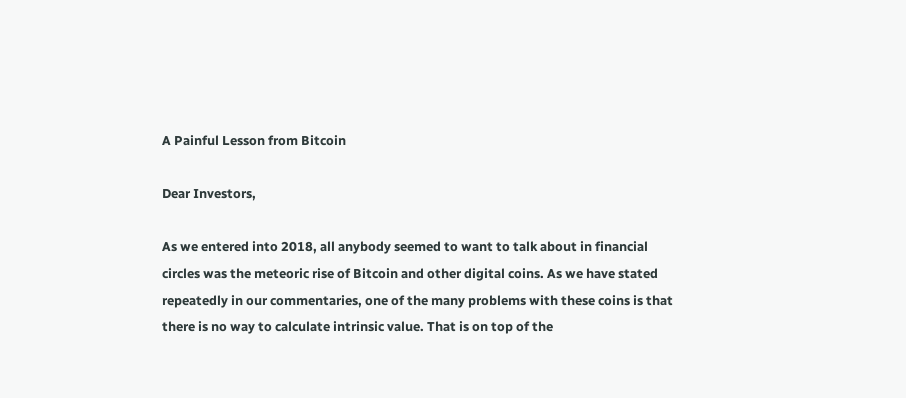A Painful Lesson from Bitcoin

Dear Investors,

As we entered into 2018, all anybody seemed to want to talk about in financial circles was the meteoric rise of Bitcoin and other digital coins. As we have stated repeatedly in our commentaries, one of the many problems with these coins is that there is no way to calculate intrinsic value. That is on top of the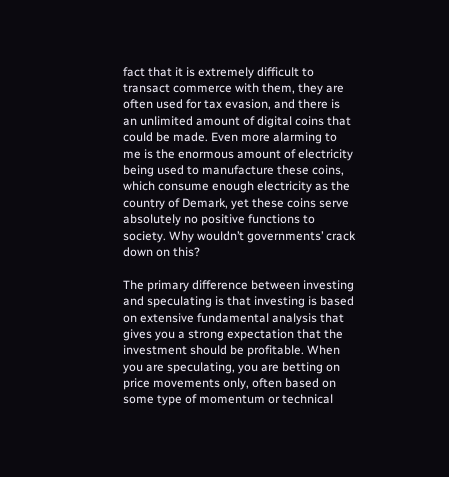fact that it is extremely difficult to transact commerce with them, they are often used for tax evasion, and there is an unlimited amount of digital coins that could be made. Even more alarming to me is the enormous amount of electricity being used to manufacture these coins, which consume enough electricity as the country of Demark, yet these coins serve absolutely no positive functions to society. Why wouldn’t governments’ crack down on this?

The primary difference between investing and speculating is that investing is based on extensive fundamental analysis that gives you a strong expectation that the investment should be profitable. When you are speculating, you are betting on price movements only, often based on some type of momentum or technical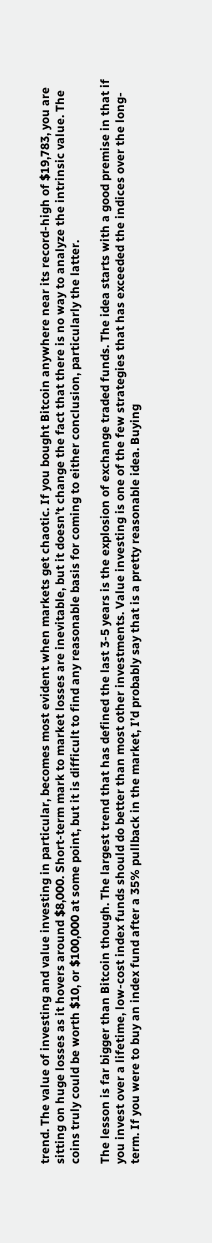trend. The value of investing and value investing in particular, becomes most evident when markets get chaotic. If you bought Bitcoin anywhere near its record-high of $19,783, you are sitting on huge losses as it hovers around $8,000. Short-term mark to market losses are inevitable, but it doesn’t change the fact that there is no way to analyze the intrinsic value. The coins truly could be worth $10, or $100,000 at some point, but it is difficult to find any reasonable basis for coming to either conclusion, particularly the latter.

The lesson is far bigger than Bitcoin though. The largest trend that has defined the last 3-5 years is the explosion of exchange traded funds. The idea starts with a good premise in that if you invest over a lifetime, low-cost index funds should do better than most other investments. Value investing is one of the few strategies that has exceeded the indices over the long-term. If you were to buy an index fund after a 35% pullback in the market, I’d probably say that is a pretty reasonable idea. Buying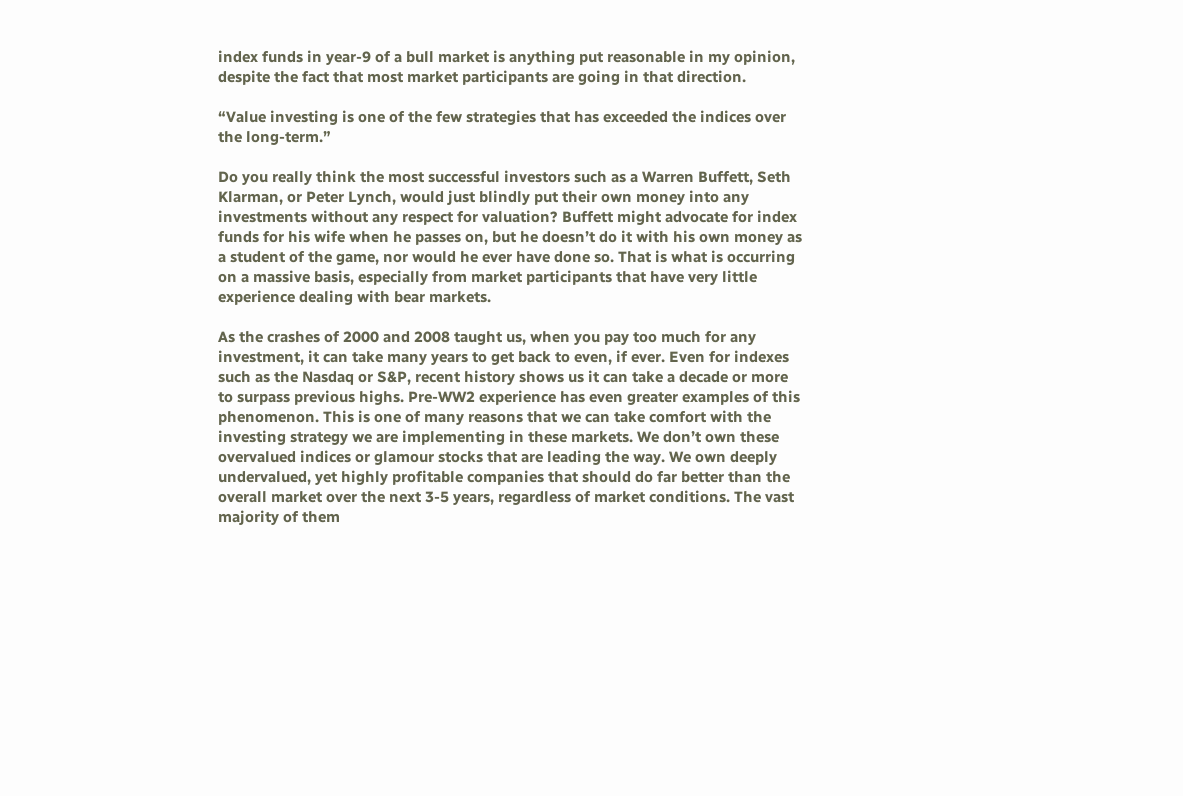index funds in year-9 of a bull market is anything put reasonable in my opinion, despite the fact that most market participants are going in that direction.

“Value investing is one of the few strategies that has exceeded the indices over the long-term.”

Do you really think the most successful investors such as a Warren Buffett, Seth Klarman, or Peter Lynch, would just blindly put their own money into any investments without any respect for valuation? Buffett might advocate for index funds for his wife when he passes on, but he doesn’t do it with his own money as a student of the game, nor would he ever have done so. That is what is occurring on a massive basis, especially from market participants that have very little experience dealing with bear markets.

As the crashes of 2000 and 2008 taught us, when you pay too much for any investment, it can take many years to get back to even, if ever. Even for indexes such as the Nasdaq or S&P, recent history shows us it can take a decade or more to surpass previous highs. Pre-WW2 experience has even greater examples of this phenomenon. This is one of many reasons that we can take comfort with the investing strategy we are implementing in these markets. We don’t own these overvalued indices or glamour stocks that are leading the way. We own deeply undervalued, yet highly profitable companies that should do far better than the overall market over the next 3-5 years, regardless of market conditions. The vast majority of them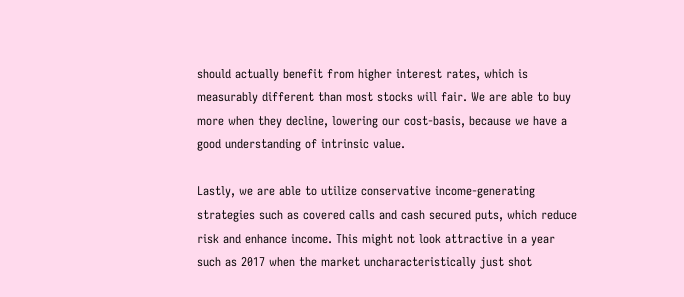should actually benefit from higher interest rates, which is measurably different than most stocks will fair. We are able to buy more when they decline, lowering our cost-basis, because we have a good understanding of intrinsic value.

Lastly, we are able to utilize conservative income-generating strategies such as covered calls and cash secured puts, which reduce risk and enhance income. This might not look attractive in a year such as 2017 when the market uncharacteristically just shot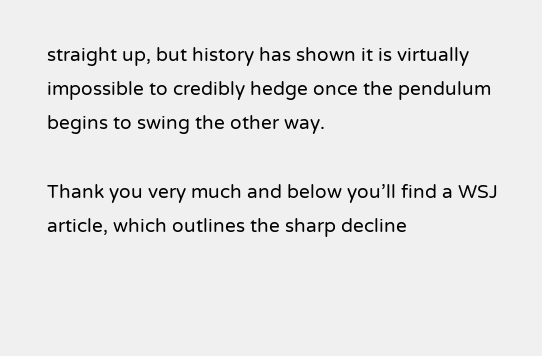straight up, but history has shown it is virtually impossible to credibly hedge once the pendulum begins to swing the other way.

Thank you very much and below you’ll find a WSJ article, which outlines the sharp decline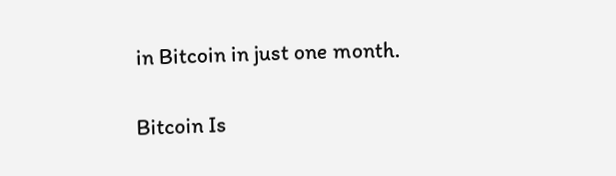in Bitcoin in just one month.

Bitcoin Is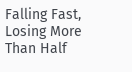Falling Fast, Losing More Than Half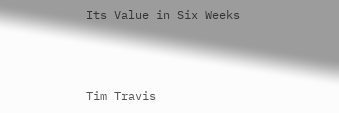Its Value in Six Weeks



Tim Travis